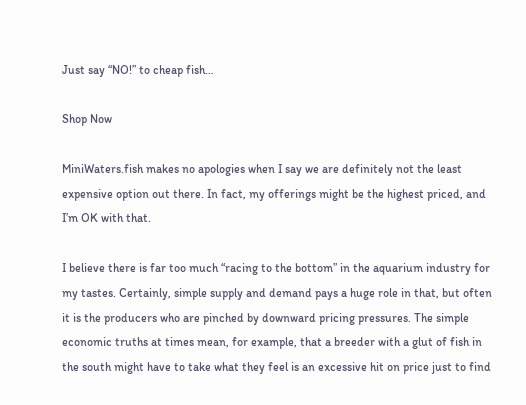Just say “NO!” to cheap fish…

Shop Now

MiniWaters.fish makes no apologies when I say we are definitely not the least expensive option out there. In fact, my offerings might be the highest priced, and I’m OK with that.

I believe there is far too much “racing to the bottom” in the aquarium industry for my tastes. Certainly, simple supply and demand pays a huge role in that, but often it is the producers who are pinched by downward pricing pressures. The simple economic truths at times mean, for example, that a breeder with a glut of fish in the south might have to take what they feel is an excessive hit on price just to find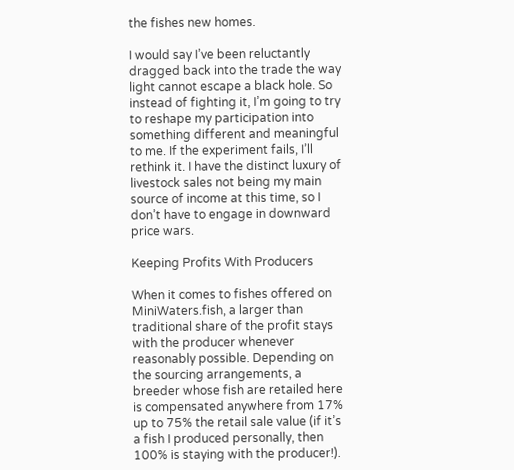the fishes new homes.

I would say I’ve been reluctantly dragged back into the trade the way light cannot escape a black hole. So instead of fighting it, I’m going to try to reshape my participation into something different and meaningful to me. If the experiment fails, I’ll rethink it. I have the distinct luxury of livestock sales not being my main source of income at this time, so I don’t have to engage in downward price wars.

Keeping Profits With Producers

When it comes to fishes offered on MiniWaters.fish, a larger than traditional share of the profit stays with the producer whenever reasonably possible. Depending on the sourcing arrangements, a breeder whose fish are retailed here is compensated anywhere from 17% up to 75% the retail sale value (if it’s a fish I produced personally, then 100% is staying with the producer!).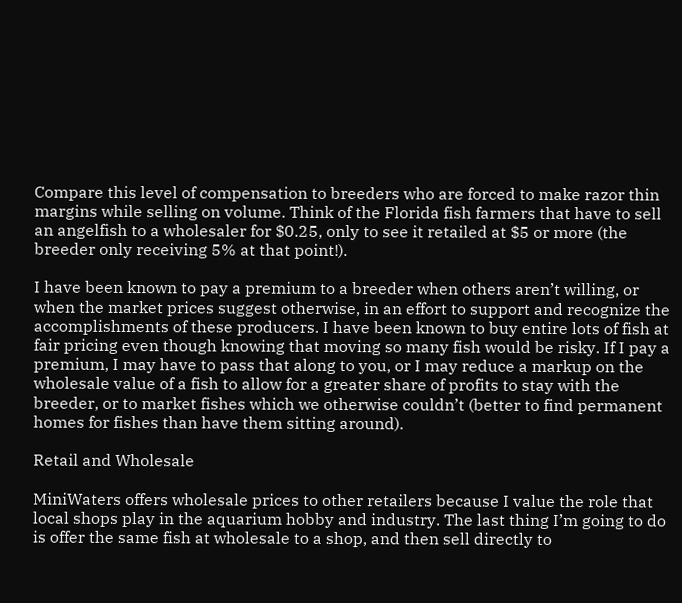Compare this level of compensation to breeders who are forced to make razor thin margins while selling on volume. Think of the Florida fish farmers that have to sell an angelfish to a wholesaler for $0.25, only to see it retailed at $5 or more (the breeder only receiving 5% at that point!).

I have been known to pay a premium to a breeder when others aren’t willing, or when the market prices suggest otherwise, in an effort to support and recognize the accomplishments of these producers. I have been known to buy entire lots of fish at fair pricing even though knowing that moving so many fish would be risky. If I pay a premium, I may have to pass that along to you, or I may reduce a markup on the wholesale value of a fish to allow for a greater share of profits to stay with the breeder, or to market fishes which we otherwise couldn’t (better to find permanent homes for fishes than have them sitting around).

Retail and Wholesale

MiniWaters offers wholesale prices to other retailers because I value the role that local shops play in the aquarium hobby and industry. The last thing I’m going to do is offer the same fish at wholesale to a shop, and then sell directly to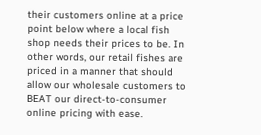their customers online at a price point below where a local fish shop needs their prices to be. In other words, our retail fishes are priced in a manner that should allow our wholesale customers to BEAT our direct-to-consumer online pricing with ease.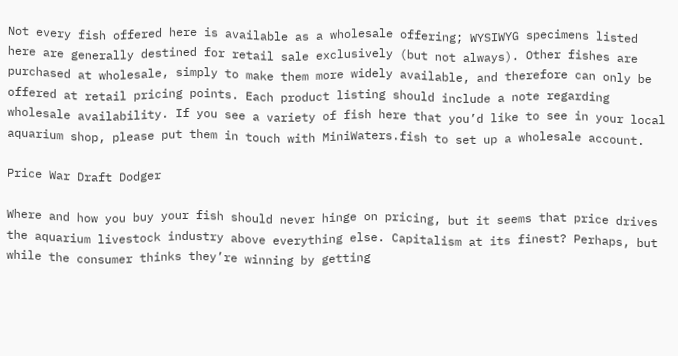Not every fish offered here is available as a wholesale offering; WYSIWYG specimens listed here are generally destined for retail sale exclusively (but not always). Other fishes are purchased at wholesale, simply to make them more widely available, and therefore can only be offered at retail pricing points. Each product listing should include a note regarding wholesale availability. If you see a variety of fish here that you’d like to see in your local aquarium shop, please put them in touch with MiniWaters.fish to set up a wholesale account.

Price War Draft Dodger

Where and how you buy your fish should never hinge on pricing, but it seems that price drives the aquarium livestock industry above everything else. Capitalism at its finest? Perhaps, but while the consumer thinks they’re winning by getting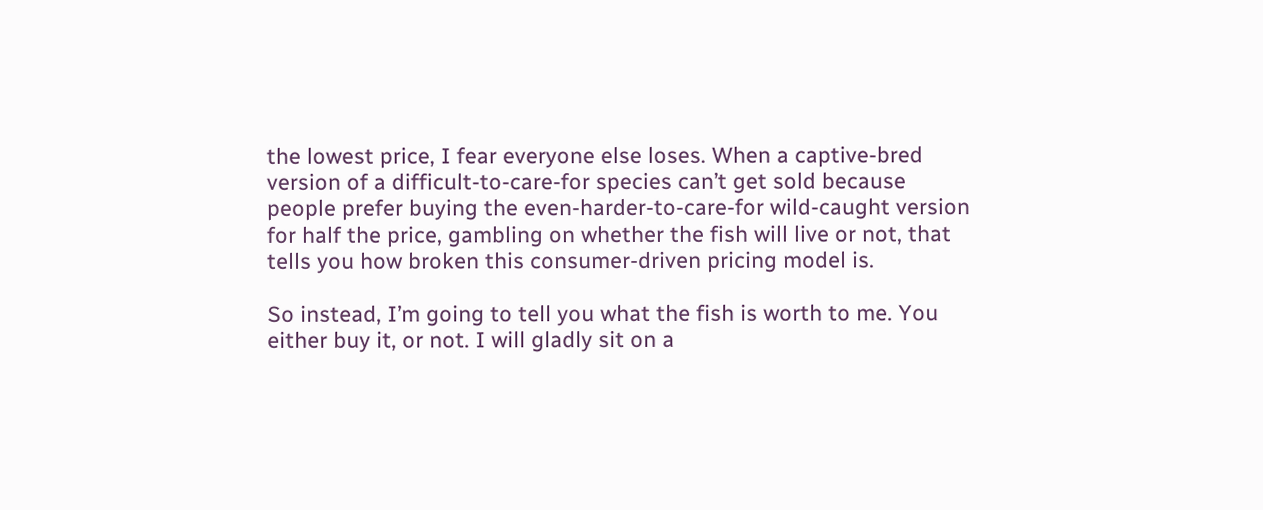the lowest price, I fear everyone else loses. When a captive-bred version of a difficult-to-care-for species can’t get sold because people prefer buying the even-harder-to-care-for wild-caught version for half the price, gambling on whether the fish will live or not, that tells you how broken this consumer-driven pricing model is.

So instead, I’m going to tell you what the fish is worth to me. You either buy it, or not. I will gladly sit on a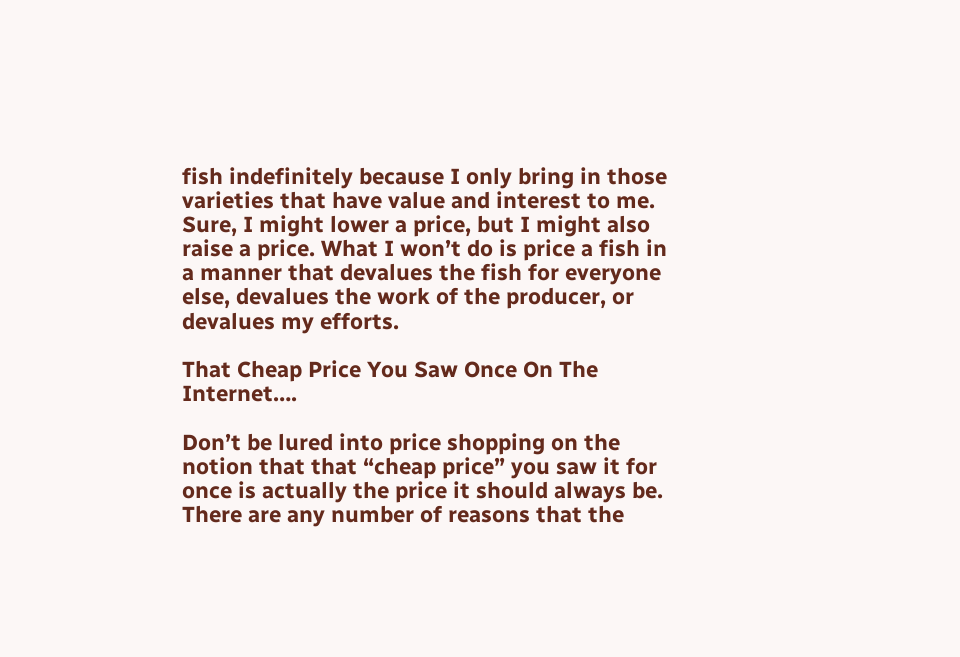fish indefinitely because I only bring in those varieties that have value and interest to me. Sure, I might lower a price, but I might also raise a price. What I won’t do is price a fish in a manner that devalues the fish for everyone else, devalues the work of the producer, or devalues my efforts.

That Cheap Price You Saw Once On The Internet….

Don’t be lured into price shopping on the notion that that “cheap price” you saw it for once is actually the price it should always be. There are any number of reasons that the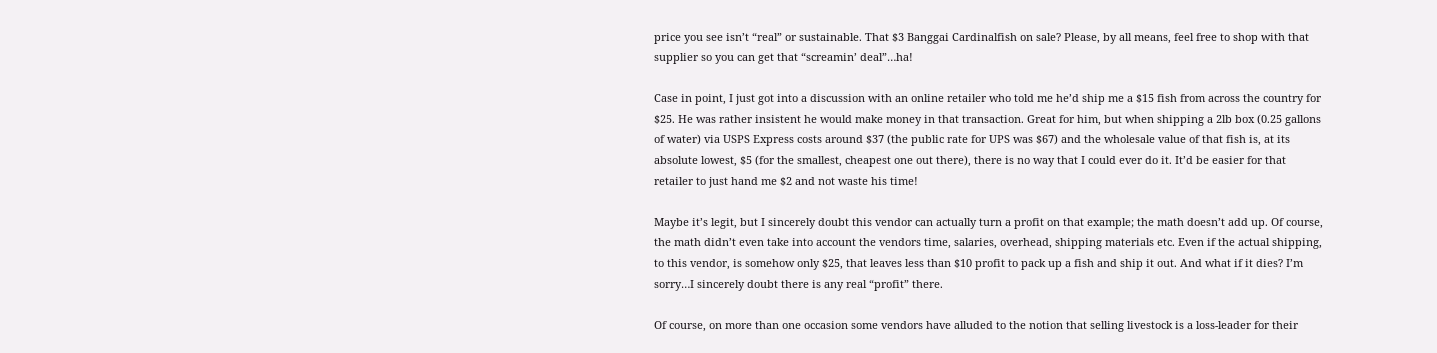price you see isn’t “real” or sustainable. That $3 Banggai Cardinalfish on sale? Please, by all means, feel free to shop with that supplier so you can get that “screamin’ deal”…ha!

Case in point, I just got into a discussion with an online retailer who told me he’d ship me a $15 fish from across the country for $25. He was rather insistent he would make money in that transaction. Great for him, but when shipping a 2lb box (0.25 gallons of water) via USPS Express costs around $37 (the public rate for UPS was $67) and the wholesale value of that fish is, at its absolute lowest, $5 (for the smallest, cheapest one out there), there is no way that I could ever do it. It’d be easier for that retailer to just hand me $2 and not waste his time!

Maybe it’s legit, but I sincerely doubt this vendor can actually turn a profit on that example; the math doesn’t add up. Of course, the math didn’t even take into account the vendors time, salaries, overhead, shipping materials etc. Even if the actual shipping, to this vendor, is somehow only $25, that leaves less than $10 profit to pack up a fish and ship it out. And what if it dies? I’m sorry…I sincerely doubt there is any real “profit” there.

Of course, on more than one occasion some vendors have alluded to the notion that selling livestock is a loss-leader for their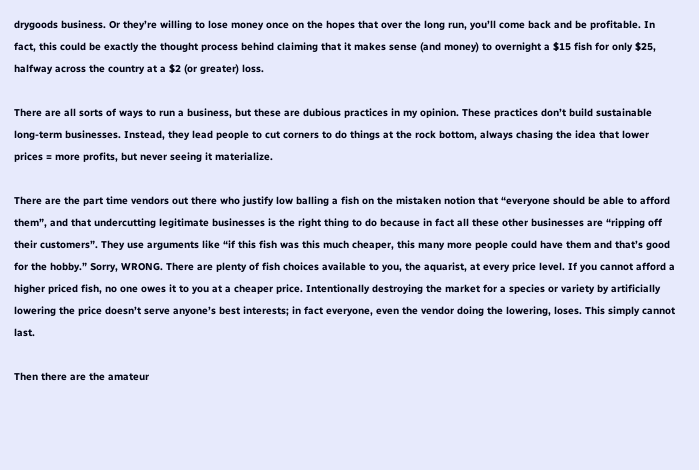drygoods business. Or they’re willing to lose money once on the hopes that over the long run, you’ll come back and be profitable. In fact, this could be exactly the thought process behind claiming that it makes sense (and money) to overnight a $15 fish for only $25, halfway across the country at a $2 (or greater) loss.

There are all sorts of ways to run a business, but these are dubious practices in my opinion. These practices don’t build sustainable long-term businesses. Instead, they lead people to cut corners to do things at the rock bottom, always chasing the idea that lower prices = more profits, but never seeing it materialize.

There are the part time vendors out there who justify low balling a fish on the mistaken notion that “everyone should be able to afford them”, and that undercutting legitimate businesses is the right thing to do because in fact all these other businesses are “ripping off their customers”. They use arguments like “if this fish was this much cheaper, this many more people could have them and that’s good for the hobby.” Sorry, WRONG. There are plenty of fish choices available to you, the aquarist, at every price level. If you cannot afford a higher priced fish, no one owes it to you at a cheaper price. Intentionally destroying the market for a species or variety by artificially lowering the price doesn’t serve anyone’s best interests; in fact everyone, even the vendor doing the lowering, loses. This simply cannot last.

Then there are the amateur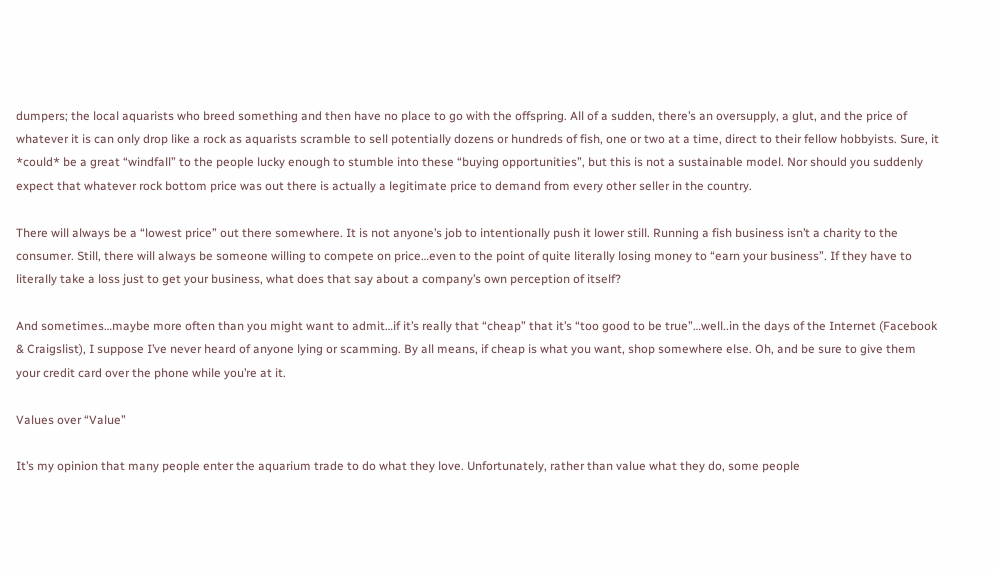dumpers; the local aquarists who breed something and then have no place to go with the offspring. All of a sudden, there’s an oversupply, a glut, and the price of whatever it is can only drop like a rock as aquarists scramble to sell potentially dozens or hundreds of fish, one or two at a time, direct to their fellow hobbyists. Sure, it *could* be a great “windfall” to the people lucky enough to stumble into these “buying opportunities”, but this is not a sustainable model. Nor should you suddenly expect that whatever rock bottom price was out there is actually a legitimate price to demand from every other seller in the country.

There will always be a “lowest price” out there somewhere. It is not anyone’s job to intentionally push it lower still. Running a fish business isn’t a charity to the consumer. Still, there will always be someone willing to compete on price…even to the point of quite literally losing money to “earn your business”. If they have to literally take a loss just to get your business, what does that say about a company’s own perception of itself?

And sometimes…maybe more often than you might want to admit…if it’s really that “cheap” that it’s “too good to be true”…well..in the days of the Internet (Facebook & Craigslist), I suppose I’ve never heard of anyone lying or scamming. By all means, if cheap is what you want, shop somewhere else. Oh, and be sure to give them your credit card over the phone while you’re at it.

Values over “Value”

It’s my opinion that many people enter the aquarium trade to do what they love. Unfortunately, rather than value what they do, some people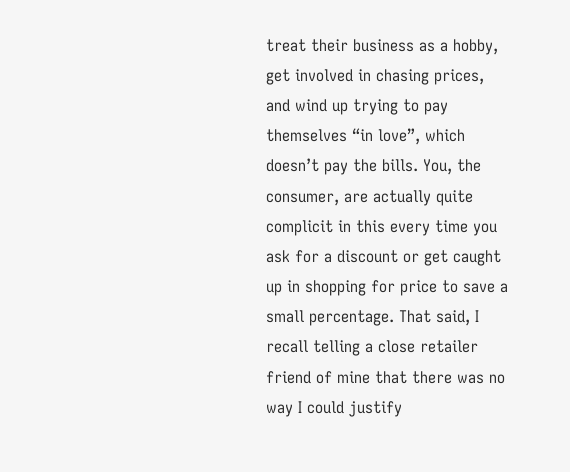treat their business as a hobby, get involved in chasing prices, and wind up trying to pay themselves “in love”, which doesn’t pay the bills. You, the consumer, are actually quite complicit in this every time you ask for a discount or get caught up in shopping for price to save a small percentage. That said, I recall telling a close retailer friend of mine that there was no way I could justify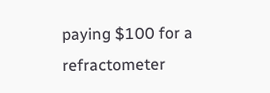paying $100 for a refractometer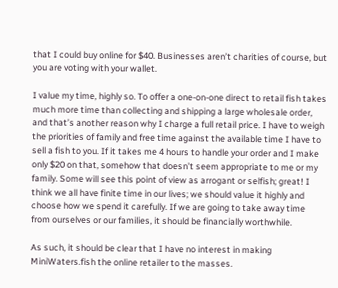that I could buy online for $40. Businesses aren’t charities of course, but you are voting with your wallet.

I value my time, highly so. To offer a one-on-one direct to retail fish takes much more time than collecting and shipping a large wholesale order, and that’s another reason why I charge a full retail price. I have to weigh the priorities of family and free time against the available time I have to sell a fish to you. If it takes me 4 hours to handle your order and I make only $20 on that, somehow that doesn’t seem appropriate to me or my family. Some will see this point of view as arrogant or selfish; great! I think we all have finite time in our lives; we should value it highly and choose how we spend it carefully. If we are going to take away time from ourselves or our families, it should be financially worthwhile.

As such, it should be clear that I have no interest in making MiniWaters.fish the online retailer to the masses.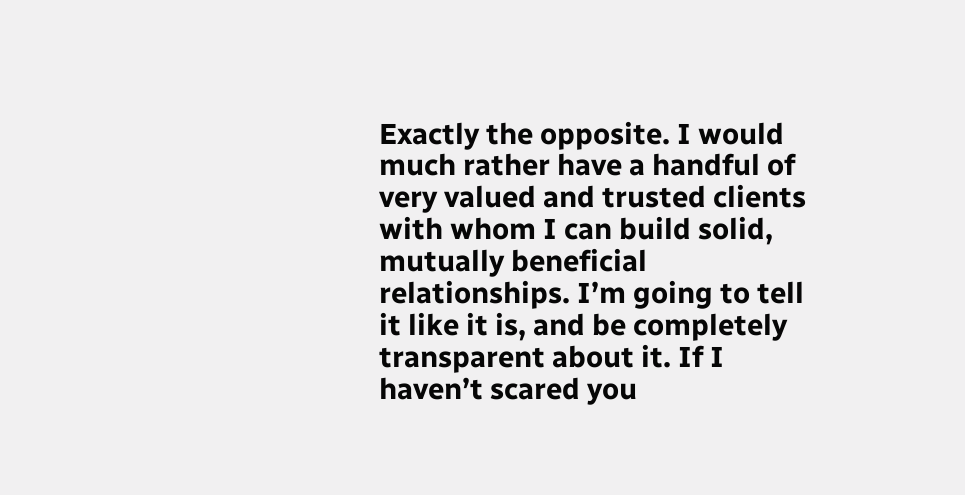Exactly the opposite. I would much rather have a handful of very valued and trusted clients with whom I can build solid, mutually beneficial relationships. I’m going to tell it like it is, and be completely transparent about it. If I haven’t scared you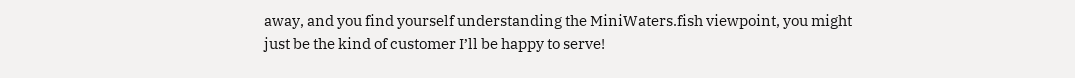away, and you find yourself understanding the MiniWaters.fish viewpoint, you might just be the kind of customer I’ll be happy to serve!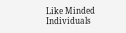Like Minded Individuals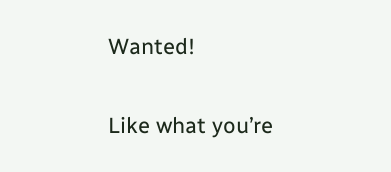Wanted!

Like what you’re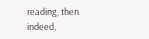reading, then indeed,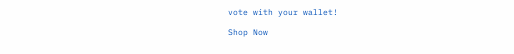vote with your wallet!

Shop Now